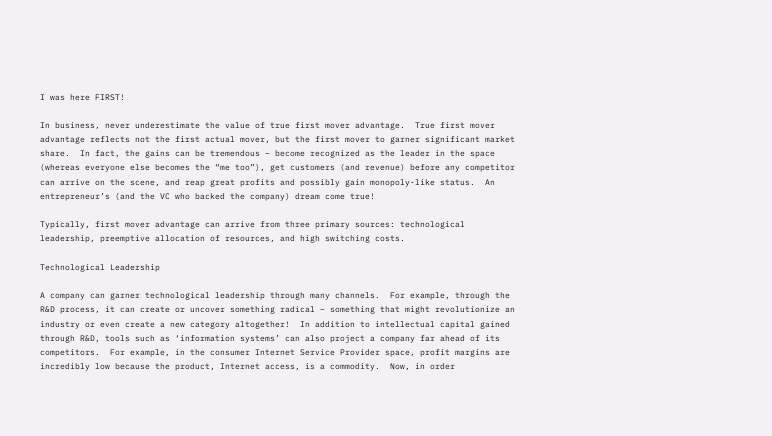I was here FIRST!

In business, never underestimate the value of true first mover advantage.  True first mover advantage reflects not the first actual mover, but the first mover to garner significant market share.  In fact, the gains can be tremendous – become recognized as the leader in the space (whereas everyone else becomes the “me too”), get customers (and revenue) before any competitor can arrive on the scene, and reap great profits and possibly gain monopoly-like status.  An entrepreneur’s (and the VC who backed the company) dream come true!

Typically, first mover advantage can arrive from three primary sources: technological leadership, preemptive allocation of resources, and high switching costs.

Technological Leadership

A company can garner technological leadership through many channels.  For example, through the R&D process, it can create or uncover something radical – something that might revolutionize an industry or even create a new category altogether!  In addition to intellectual capital gained through R&D, tools such as ‘information systems’ can also project a company far ahead of its competitors.  For example, in the consumer Internet Service Provider space, profit margins are incredibly low because the product, Internet access, is a commodity.  Now, in order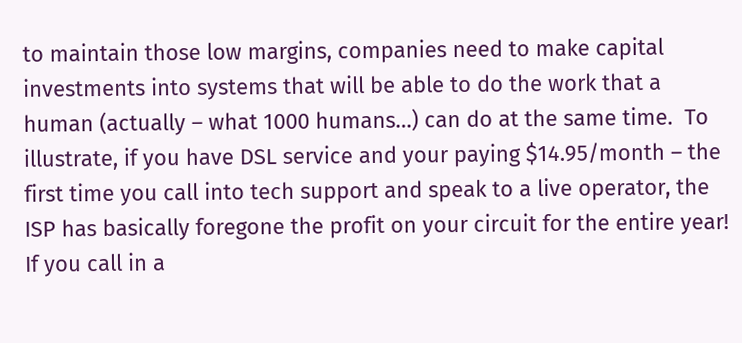to maintain those low margins, companies need to make capital investments into systems that will be able to do the work that a human (actually – what 1000 humans…) can do at the same time.  To illustrate, if you have DSL service and your paying $14.95/month – the first time you call into tech support and speak to a live operator, the ISP has basically foregone the profit on your circuit for the entire year!  If you call in a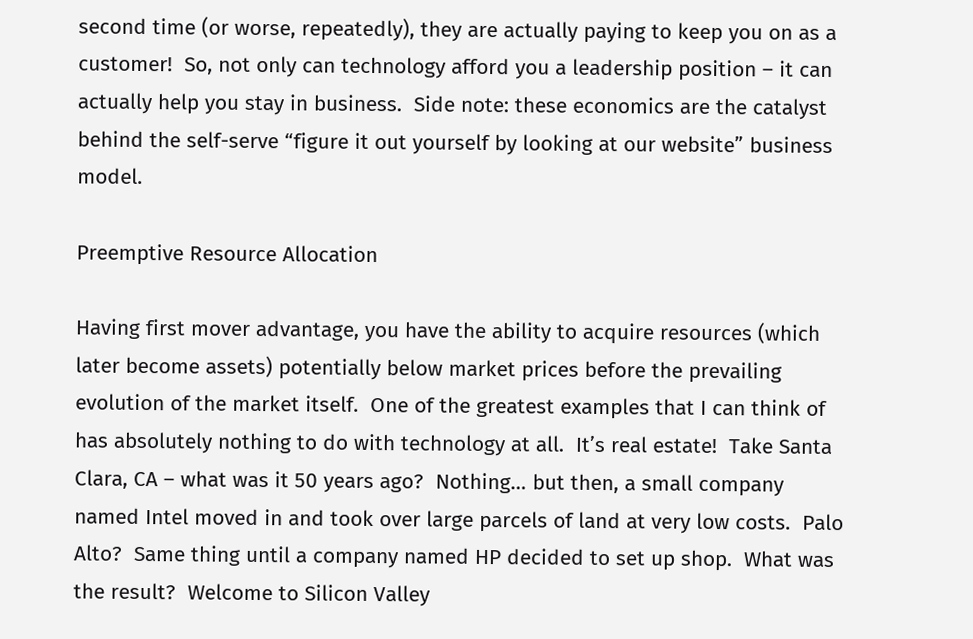second time (or worse, repeatedly), they are actually paying to keep you on as a customer!  So, not only can technology afford you a leadership position – it can actually help you stay in business.  Side note: these economics are the catalyst behind the self-serve “figure it out yourself by looking at our website” business model.

Preemptive Resource Allocation

Having first mover advantage, you have the ability to acquire resources (which later become assets) potentially below market prices before the prevailing evolution of the market itself.  One of the greatest examples that I can think of has absolutely nothing to do with technology at all.  It’s real estate!  Take Santa Clara, CA – what was it 50 years ago?  Nothing… but then, a small company named Intel moved in and took over large parcels of land at very low costs.  Palo Alto?  Same thing until a company named HP decided to set up shop.  What was the result?  Welcome to Silicon Valley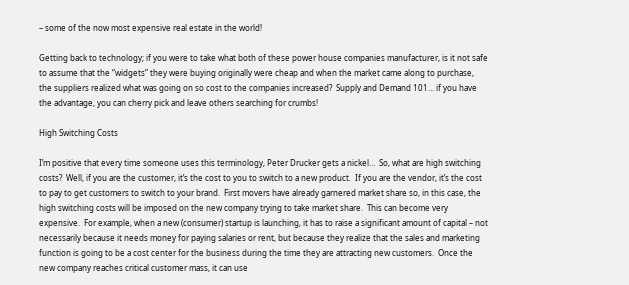– some of the now most expensive real estate in the world!

Getting back to technology; if you were to take what both of these power house companies manufacturer, is it not safe to assume that the “widgets” they were buying originally were cheap and when the market came along to purchase, the suppliers realized what was going on so cost to the companies increased?  Supply and Demand 101… if you have the advantage, you can cherry pick and leave others searching for crumbs!

High Switching Costs

I’m positive that every time someone uses this terminology, Peter Drucker gets a nickel…  So, what are high switching costs?  Well, if you are the customer, it’s the cost to you to switch to a new product.  If you are the vendor, it’s the cost to pay to get customers to switch to your brand.  First movers have already garnered market share so, in this case, the high switching costs will be imposed on the new company trying to take market share.  This can become very expensive.  For example, when a new (consumer) startup is launching, it has to raise a significant amount of capital – not necessarily because it needs money for paying salaries or rent, but because they realize that the sales and marketing function is going to be a cost center for the business during the time they are attracting new customers.  Once the new company reaches critical customer mass, it can use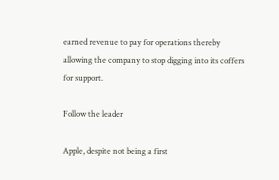earned revenue to pay for operations thereby allowing the company to stop digging into its coffers for support.

Follow the leader

Apple, despite not being a first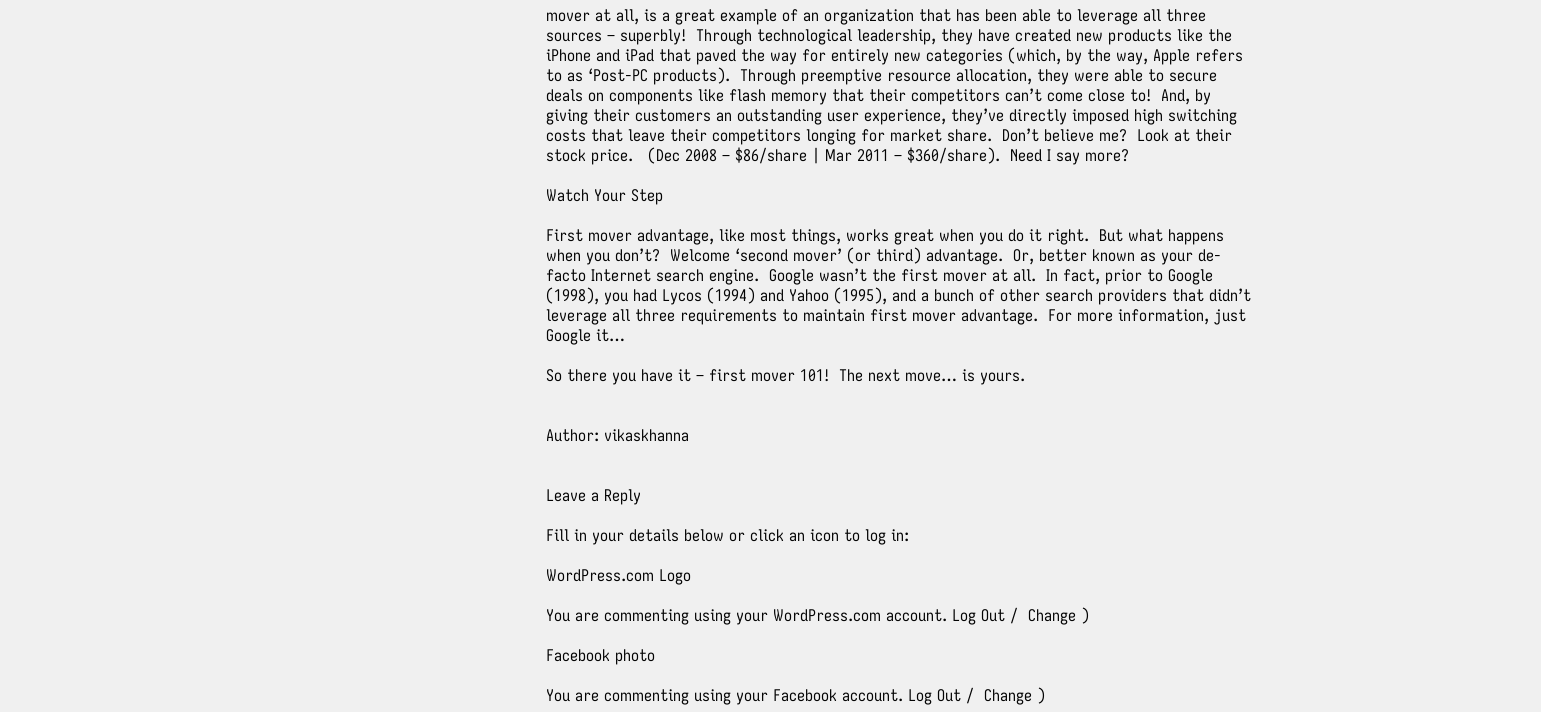mover at all, is a great example of an organization that has been able to leverage all three sources – superbly!  Through technological leadership, they have created new products like the iPhone and iPad that paved the way for entirely new categories (which, by the way, Apple refers to as ‘Post-PC products).  Through preemptive resource allocation, they were able to secure deals on components like flash memory that their competitors can’t come close to!  And, by giving their customers an outstanding user experience, they’ve directly imposed high switching costs that leave their competitors longing for market share.  Don’t believe me?  Look at their stock price.   (Dec 2008 – $86/share | Mar 2011 – $360/share).  Need I say more?

Watch Your Step

First mover advantage, like most things, works great when you do it right.  But what happens when you don’t?  Welcome ‘second mover’ (or third) advantage.  Or, better known as your de-facto Internet search engine.  Google wasn’t the first mover at all.  In fact, prior to Google (1998), you had Lycos (1994) and Yahoo (1995), and a bunch of other search providers that didn’t leverage all three requirements to maintain first mover advantage.  For more information, just Google it…

So there you have it – first mover 101!  The next move… is yours.


Author: vikaskhanna


Leave a Reply

Fill in your details below or click an icon to log in:

WordPress.com Logo

You are commenting using your WordPress.com account. Log Out /  Change )

Facebook photo

You are commenting using your Facebook account. Log Out /  Change )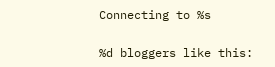Connecting to %s

%d bloggers like this: